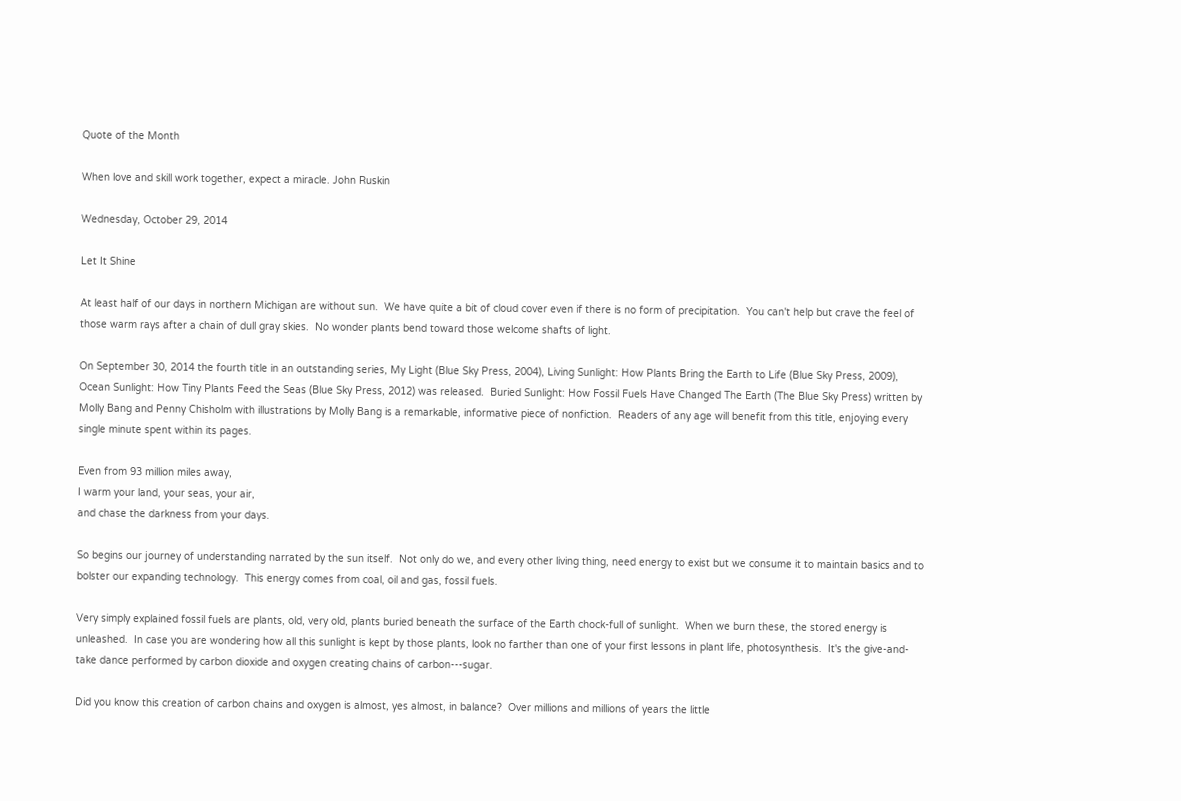Quote of the Month

When love and skill work together, expect a miracle. John Ruskin

Wednesday, October 29, 2014

Let It Shine

At least half of our days in northern Michigan are without sun.  We have quite a bit of cloud cover even if there is no form of precipitation.  You can't help but crave the feel of those warm rays after a chain of dull gray skies.  No wonder plants bend toward those welcome shafts of light.

On September 30, 2014 the fourth title in an outstanding series, My Light (Blue Sky Press, 2004), Living Sunlight: How Plants Bring the Earth to Life (Blue Sky Press, 2009), Ocean Sunlight: How Tiny Plants Feed the Seas (Blue Sky Press, 2012) was released.  Buried Sunlight: How Fossil Fuels Have Changed The Earth (The Blue Sky Press) written by Molly Bang and Penny Chisholm with illustrations by Molly Bang is a remarkable, informative piece of nonfiction.  Readers of any age will benefit from this title, enjoying every single minute spent within its pages.

Even from 93 million miles away,
I warm your land, your seas, your air,
and chase the darkness from your days.

So begins our journey of understanding narrated by the sun itself.  Not only do we, and every other living thing, need energy to exist but we consume it to maintain basics and to bolster our expanding technology.  This energy comes from coal, oil and gas, fossil fuels.

Very simply explained fossil fuels are plants, old, very old, plants buried beneath the surface of the Earth chock-full of sunlight.  When we burn these, the stored energy is unleashed.  In case you are wondering how all this sunlight is kept by those plants, look no farther than one of your first lessons in plant life, photosynthesis.  It's the give-and-take dance performed by carbon dioxide and oxygen creating chains of carbon---sugar.

Did you know this creation of carbon chains and oxygen is almost, yes almost, in balance?  Over millions and millions of years the little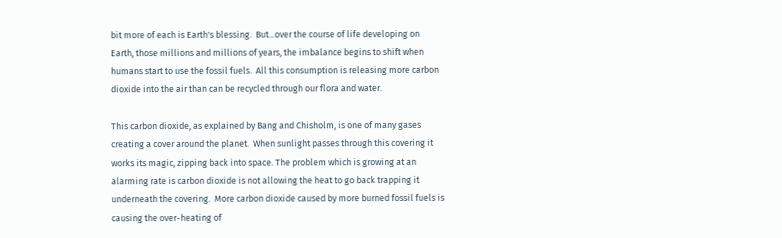bit more of each is Earth's blessing.  But...over the course of life developing on Earth, those millions and millions of years, the imbalance begins to shift when humans start to use the fossil fuels.  All this consumption is releasing more carbon dioxide into the air than can be recycled through our flora and water.

This carbon dioxide, as explained by Bang and Chisholm, is one of many gases creating a cover around the planet.  When sunlight passes through this covering it works its magic, zipping back into space. The problem which is growing at an alarming rate is carbon dioxide is not allowing the heat to go back trapping it underneath the covering.  More carbon dioxide caused by more burned fossil fuels is causing the over-heating of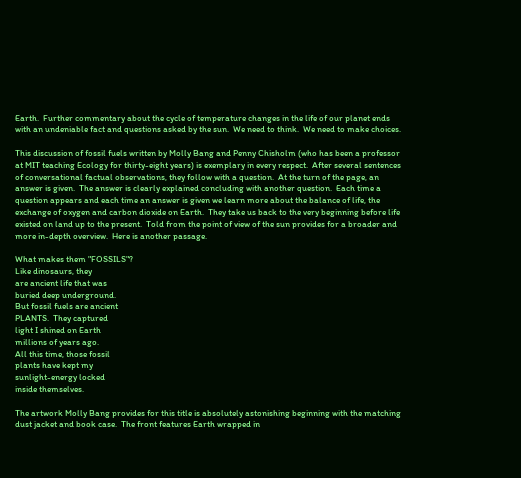Earth.  Further commentary about the cycle of temperature changes in the life of our planet ends with an undeniable fact and questions asked by the sun.  We need to think.  We need to make choices.

This discussion of fossil fuels written by Molly Bang and Penny Chisholm (who has been a professor at MIT teaching Ecology for thirty-eight years) is exemplary in every respect.  After several sentences of conversational factual observations, they follow with a question.  At the turn of the page, an answer is given.  The answer is clearly explained concluding with another question.  Each time a question appears and each time an answer is given we learn more about the balance of life, the exchange of oxygen and carbon dioxide on Earth.  They take us back to the very beginning before life existed on land up to the present.  Told from the point of view of the sun provides for a broader and more in-depth overview.  Here is another passage.

What makes them "FOSSILS"?
Like dinosaurs, they
are ancient life that was
buried deep underground.
But fossil fuels are ancient
PLANTS.  They captured
light I shined on Earth
millions of years ago.
All this time, those fossil
plants have kept my
sunlight-energy locked
inside themselves.

The artwork Molly Bang provides for this title is absolutely astonishing beginning with the matching dust jacket and book case.  The front features Earth wrapped in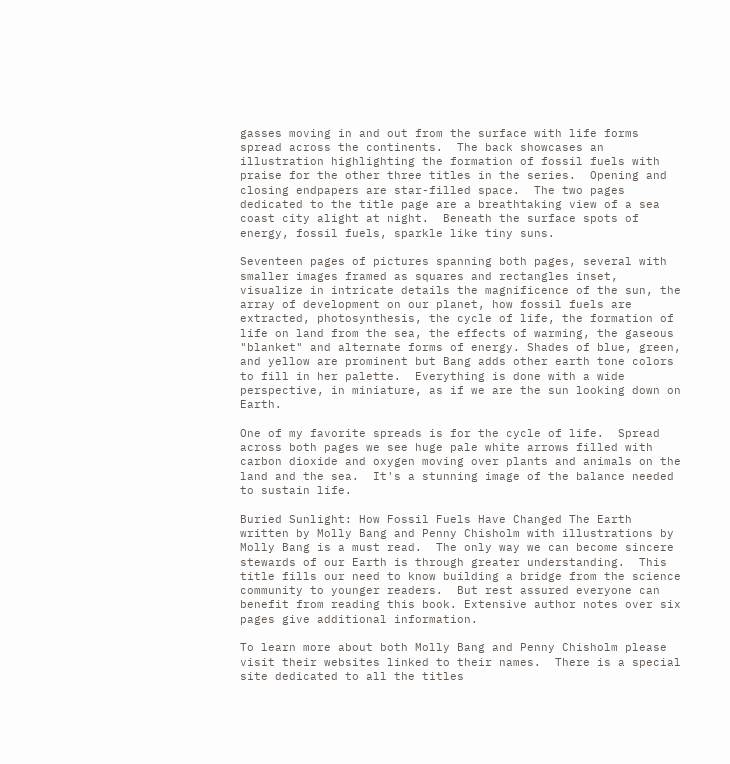gasses moving in and out from the surface with life forms spread across the continents.  The back showcases an illustration highlighting the formation of fossil fuels with praise for the other three titles in the series.  Opening and closing endpapers are star-filled space.  The two pages dedicated to the title page are a breathtaking view of a sea coast city alight at night.  Beneath the surface spots of energy, fossil fuels, sparkle like tiny suns.

Seventeen pages of pictures spanning both pages, several with smaller images framed as squares and rectangles inset, visualize in intricate details the magnificence of the sun, the array of development on our planet, how fossil fuels are extracted, photosynthesis, the cycle of life, the formation of life on land from the sea, the effects of warming, the gaseous "blanket" and alternate forms of energy. Shades of blue, green, and yellow are prominent but Bang adds other earth tone colors to fill in her palette.  Everything is done with a wide perspective, in miniature, as if we are the sun looking down on Earth.

One of my favorite spreads is for the cycle of life.  Spread across both pages we see huge pale white arrows filled with carbon dioxide and oxygen moving over plants and animals on the land and the sea.  It's a stunning image of the balance needed to sustain life.

Buried Sunlight: How Fossil Fuels Have Changed The Earth written by Molly Bang and Penny Chisholm with illustrations by Molly Bang is a must read.  The only way we can become sincere stewards of our Earth is through greater understanding.  This title fills our need to know building a bridge from the science community to younger readers.  But rest assured everyone can benefit from reading this book. Extensive author notes over six pages give additional information.

To learn more about both Molly Bang and Penny Chisholm please visit their websites linked to their names.  There is a special site dedicated to all the titles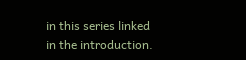in this series linked in the introduction.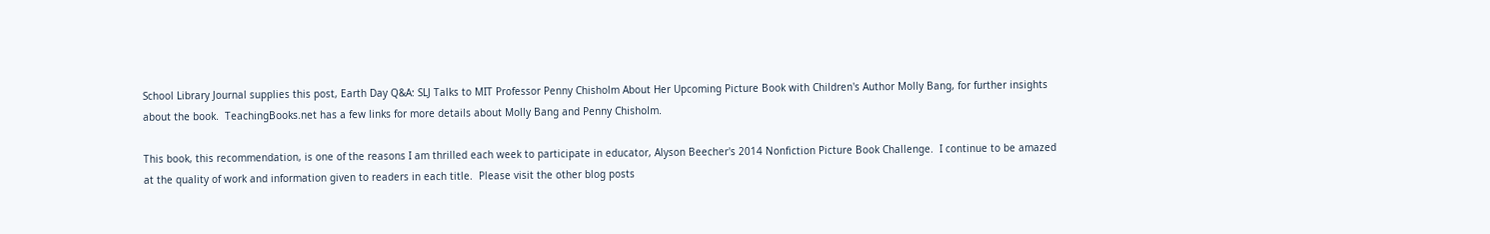School Library Journal supplies this post, Earth Day Q&A: SLJ Talks to MIT Professor Penny Chisholm About Her Upcoming Picture Book with Children's Author Molly Bang, for further insights about the book.  TeachingBooks.net has a few links for more details about Molly Bang and Penny Chisholm.

This book, this recommendation, is one of the reasons I am thrilled each week to participate in educator, Alyson Beecher's 2014 Nonfiction Picture Book Challenge.  I continue to be amazed at the quality of work and information given to readers in each title.  Please visit the other blog posts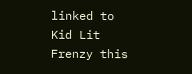linked to Kid Lit Frenzy this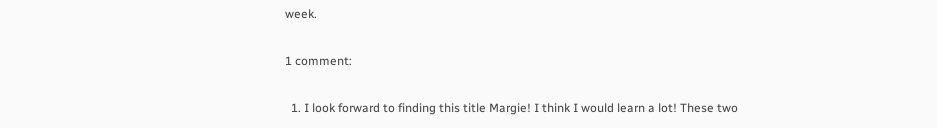week.

1 comment:

  1. I look forward to finding this title Margie! I think I would learn a lot! These two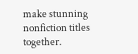make stunning nonfiction titles together.